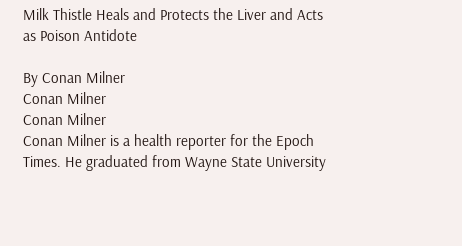Milk Thistle Heals and Protects the Liver and Acts as Poison Antidote

By Conan Milner
Conan Milner
Conan Milner
Conan Milner is a health reporter for the Epoch Times. He graduated from Wayne State University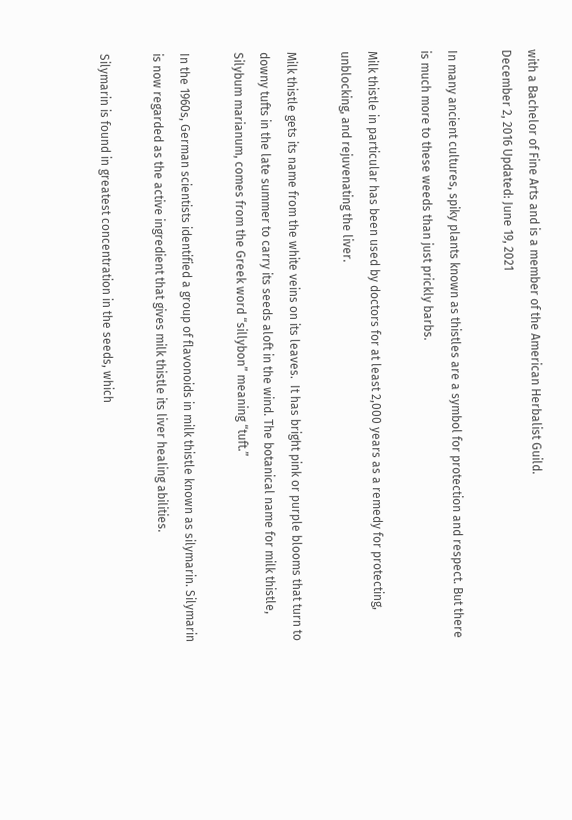with a Bachelor of Fine Arts and is a member of the American Herbalist Guild.
December 2, 2016 Updated: June 19, 2021

In many ancient cultures, spiky plants known as thistles are a symbol for protection and respect. But there is much more to these weeds than just prickly barbs.

Milk thistle in particular has been used by doctors for at least 2,000 years as a remedy for protecting, unblocking, and rejuvenating the liver.

Milk thistle gets its name from the white veins on its leaves.  It has bright pink or purple blooms that turn to downy tufts in the late summer to carry its seeds aloft in the wind. The botanical name for milk thistle, Silybum marianum, comes from the Greek word “sillybon” meaning “tuft.”

In the 1960s, German scientists identified a group of flavonoids in milk thistle known as silymarin. Silymarin is now regarded as the active ingredient that gives milk thistle its liver healing abilities.

Silymarin is found in greatest concentration in the seeds, which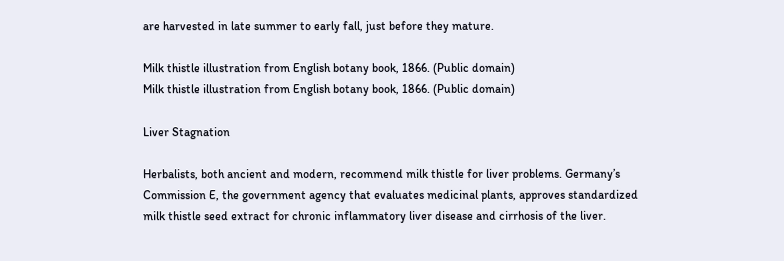are harvested in late summer to early fall, just before they mature.

Milk thistle illustration from English botany book, 1866. (Public domain)
Milk thistle illustration from English botany book, 1866. (Public domain)

Liver Stagnation

Herbalists, both ancient and modern, recommend milk thistle for liver problems. Germany’s Commission E, the government agency that evaluates medicinal plants, approves standardized milk thistle seed extract for chronic inflammatory liver disease and cirrhosis of the liver.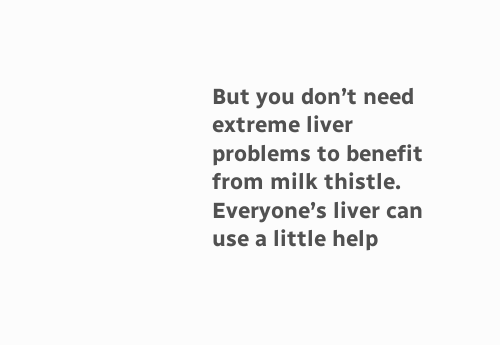But you don’t need extreme liver problems to benefit from milk thistle. Everyone’s liver can use a little help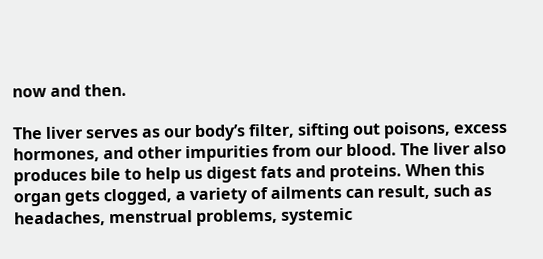now and then.

The liver serves as our body’s filter, sifting out poisons, excess hormones, and other impurities from our blood. The liver also produces bile to help us digest fats and proteins. When this organ gets clogged, a variety of ailments can result, such as headaches, menstrual problems, systemic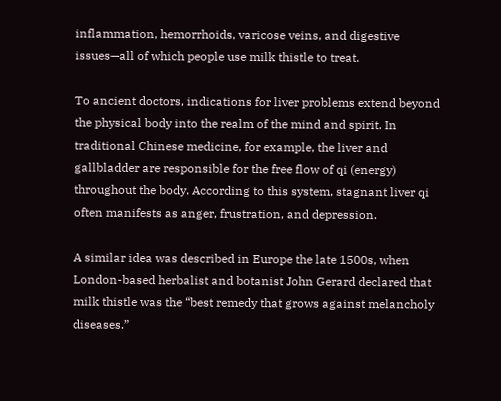inflammation, hemorrhoids, varicose veins, and digestive issues—all of which people use milk thistle to treat.

To ancient doctors, indications for liver problems extend beyond the physical body into the realm of the mind and spirit. In traditional Chinese medicine, for example, the liver and gallbladder are responsible for the free flow of qi (energy) throughout the body. According to this system, stagnant liver qi often manifests as anger, frustration, and depression.

A similar idea was described in Europe the late 1500s, when London-based herbalist and botanist John Gerard declared that milk thistle was the “best remedy that grows against melancholy diseases.”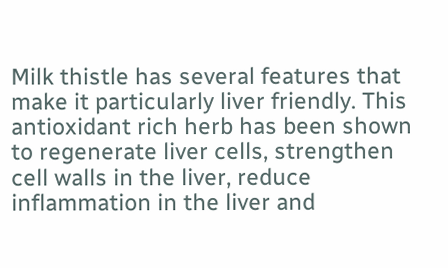Milk thistle has several features that make it particularly liver friendly. This antioxidant rich herb has been shown to regenerate liver cells, strengthen cell walls in the liver, reduce inflammation in the liver and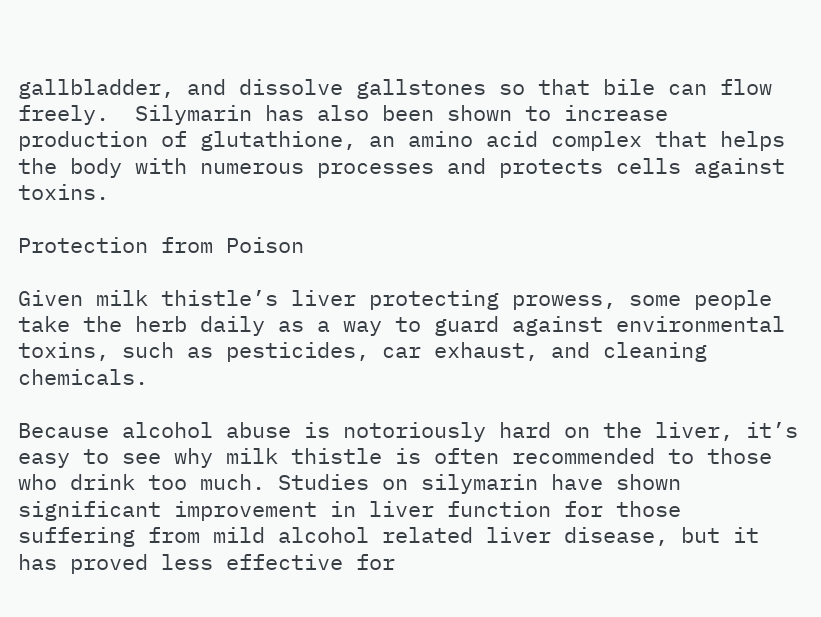gallbladder, and dissolve gallstones so that bile can flow freely.  Silymarin has also been shown to increase production of glutathione, an amino acid complex that helps the body with numerous processes and protects cells against toxins.

Protection from Poison

Given milk thistle’s liver protecting prowess, some people take the herb daily as a way to guard against environmental toxins, such as pesticides, car exhaust, and cleaning chemicals.

Because alcohol abuse is notoriously hard on the liver, it’s easy to see why milk thistle is often recommended to those who drink too much. Studies on silymarin have shown significant improvement in liver function for those suffering from mild alcohol related liver disease, but it has proved less effective for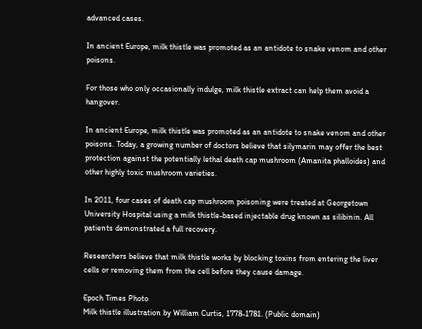advanced cases.

In ancient Europe, milk thistle was promoted as an antidote to snake venom and other poisons.

For those who only occasionally indulge, milk thistle extract can help them avoid a hangover.

In ancient Europe, milk thistle was promoted as an antidote to snake venom and other poisons. Today, a growing number of doctors believe that silymarin may offer the best protection against the potentially lethal death cap mushroom (Amanita phalloides) and other highly toxic mushroom varieties.

In 2011, four cases of death cap mushroom poisoning were treated at Georgetown University Hospital using a milk thistle-based injectable drug known as silibinin. All patients demonstrated a full recovery.

Researchers believe that milk thistle works by blocking toxins from entering the liver cells or removing them from the cell before they cause damage.

Epoch Times Photo
Milk thistle illustration by William Curtis, 1778-1781. (Public domain)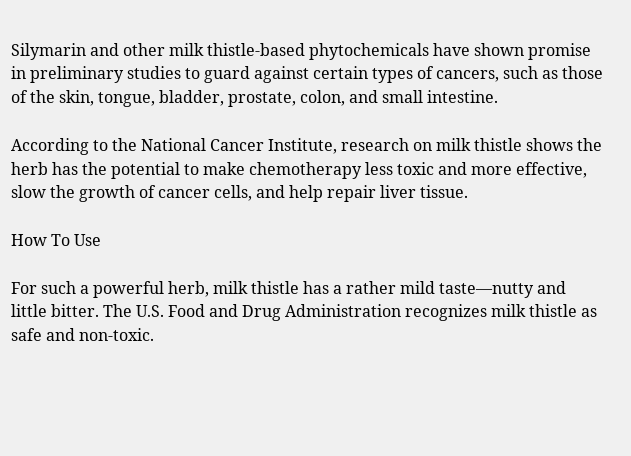Silymarin and other milk thistle-based phytochemicals have shown promise in preliminary studies to guard against certain types of cancers, such as those of the skin, tongue, bladder, prostate, colon, and small intestine.

According to the National Cancer Institute, research on milk thistle shows the herb has the potential to make chemotherapy less toxic and more effective, slow the growth of cancer cells, and help repair liver tissue.

How To Use

For such a powerful herb, milk thistle has a rather mild taste—nutty and little bitter. The U.S. Food and Drug Administration recognizes milk thistle as safe and non-toxic.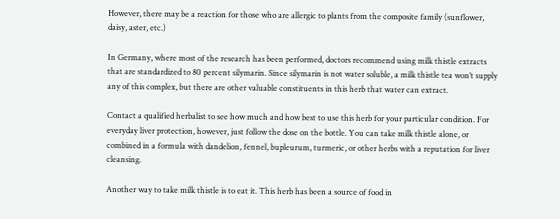However, there may be a reaction for those who are allergic to plants from the composite family (sunflower, daisy, aster, etc.)

In Germany, where most of the research has been performed, doctors recommend using milk thistle extracts that are standardized to 80 percent silymarin. Since silymarin is not water soluble, a milk thistle tea won’t supply any of this complex, but there are other valuable constituents in this herb that water can extract.

Contact a qualified herbalist to see how much and how best to use this herb for your particular condition. For everyday liver protection, however, just follow the dose on the bottle. You can take milk thistle alone, or combined in a formula with dandelion, fennel, bupleurum, turmeric, or other herbs with a reputation for liver cleansing.

Another way to take milk thistle is to eat it. This herb has been a source of food in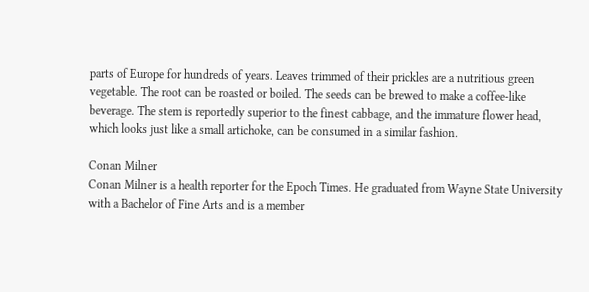parts of Europe for hundreds of years. Leaves trimmed of their prickles are a nutritious green vegetable. The root can be roasted or boiled. The seeds can be brewed to make a coffee-like beverage. The stem is reportedly superior to the finest cabbage, and the immature flower head, which looks just like a small artichoke, can be consumed in a similar fashion.

Conan Milner
Conan Milner is a health reporter for the Epoch Times. He graduated from Wayne State University with a Bachelor of Fine Arts and is a member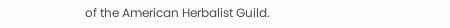of the American Herbalist Guild.